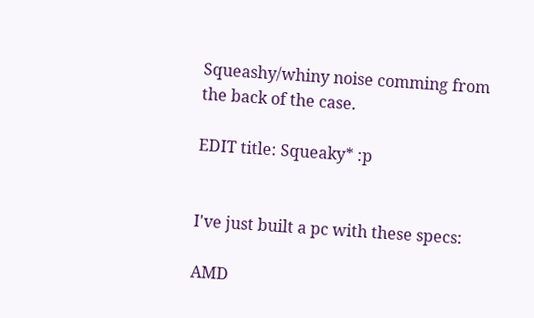Squeashy/whiny noise comming from the back of the case.

EDIT title: Squeaky* :p


I've just built a pc with these specs:

AMD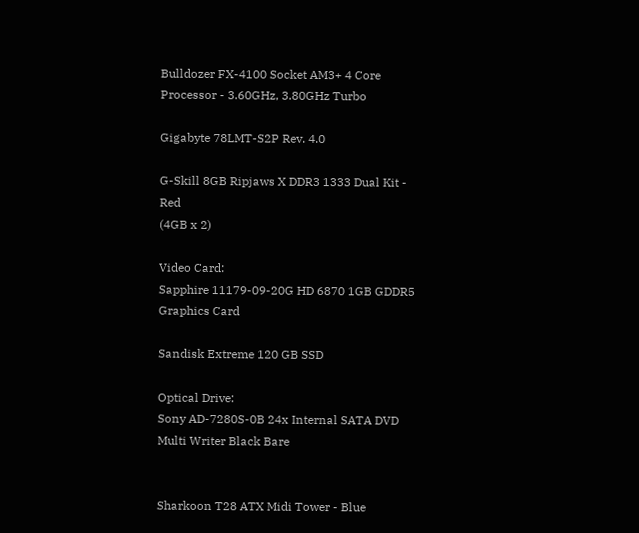Bulldozer FX-4100 Socket AM3+ 4 Core Processor - 3.60GHz, 3.80GHz Turbo

Gigabyte 78LMT-S2P Rev. 4.0

G-Skill 8GB Ripjaws X DDR3 1333 Dual Kit - Red
(4GB x 2)

Video Card:
Sapphire 11179-09-20G HD 6870 1GB GDDR5 Graphics Card

Sandisk Extreme 120 GB SSD

Optical Drive:
Sony AD-7280S-0B 24x Internal SATA DVD Multi Writer Black Bare


Sharkoon T28 ATX Midi Tower - Blue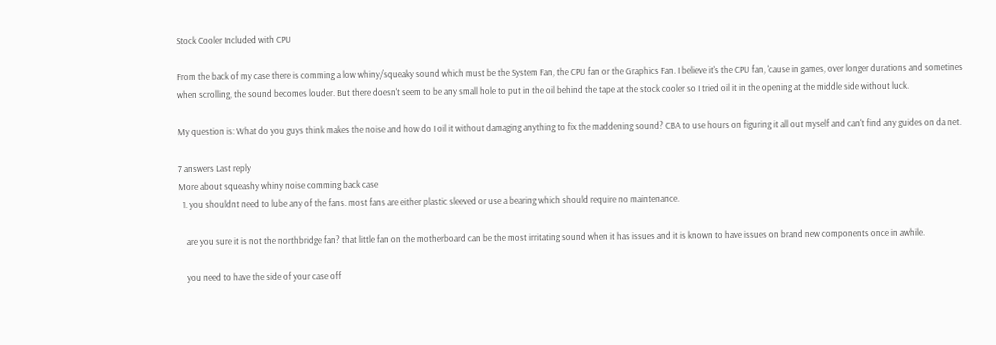Stock Cooler Included with CPU

From the back of my case there is comming a low whiny/squeaky sound which must be the System Fan, the CPU fan or the Graphics Fan. I believe it's the CPU fan, 'cause in games, over longer durations and sometines when scrolling, the sound becomes louder. But there doesn't seem to be any small hole to put in the oil behind the tape at the stock cooler so I tried oil it in the opening at the middle side without luck.

My question is: What do you guys think makes the noise and how do I oil it without damaging anything to fix the maddening sound? CBA to use hours on figuring it all out myself and can't find any guides on da net.

7 answers Last reply
More about squeashy whiny noise comming back case
  1. you shouldnt need to lube any of the fans. most fans are either plastic sleeved or use a bearing which should require no maintenance.

    are you sure it is not the northbridge fan? that little fan on the motherboard can be the most irritating sound when it has issues and it is known to have issues on brand new components once in awhile.

    you need to have the side of your case off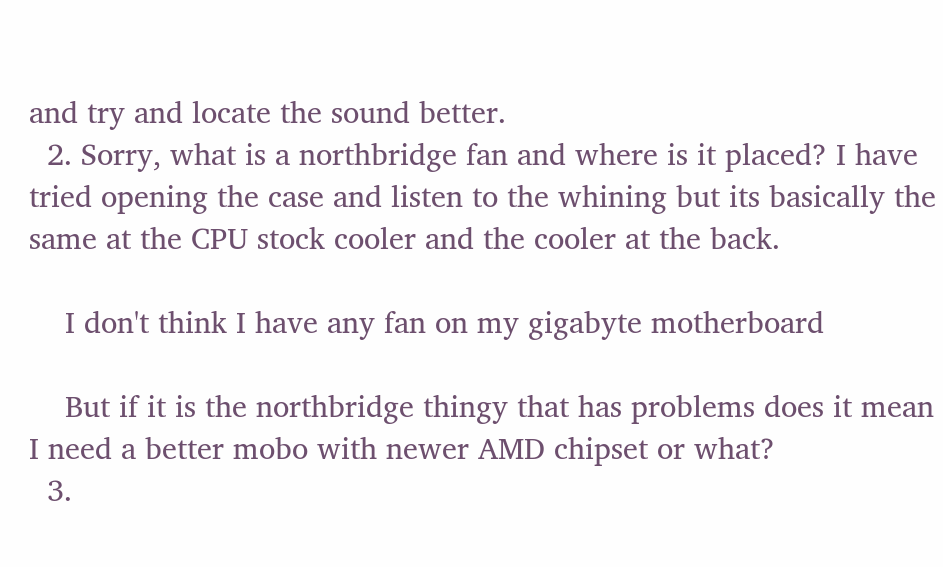and try and locate the sound better.
  2. Sorry, what is a northbridge fan and where is it placed? I have tried opening the case and listen to the whining but its basically the same at the CPU stock cooler and the cooler at the back.

    I don't think I have any fan on my gigabyte motherboard

    But if it is the northbridge thingy that has problems does it mean I need a better mobo with newer AMD chipset or what?
  3.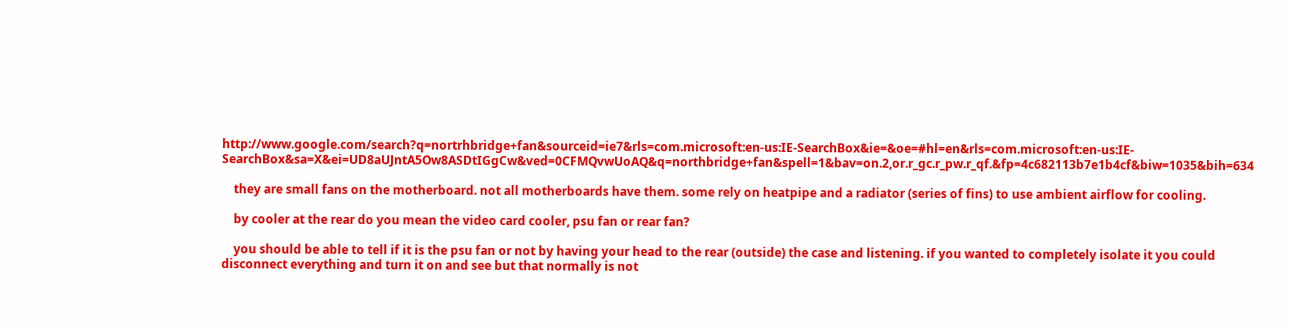http://www.google.com/search?q=nortrhbridge+fan&sourceid=ie7&rls=com.microsoft:en-us:IE-SearchBox&ie=&oe=#hl=en&rls=com.microsoft:en-us:IE-SearchBox&sa=X&ei=UD8aUJntA5Ow8ASDtIGgCw&ved=0CFMQvwUoAQ&q=northbridge+fan&spell=1&bav=on.2,or.r_gc.r_pw.r_qf.&fp=4c682113b7e1b4cf&biw=1035&bih=634

    they are small fans on the motherboard. not all motherboards have them. some rely on heatpipe and a radiator (series of fins) to use ambient airflow for cooling.

    by cooler at the rear do you mean the video card cooler, psu fan or rear fan?

    you should be able to tell if it is the psu fan or not by having your head to the rear (outside) the case and listening. if you wanted to completely isolate it you could disconnect everything and turn it on and see but that normally is not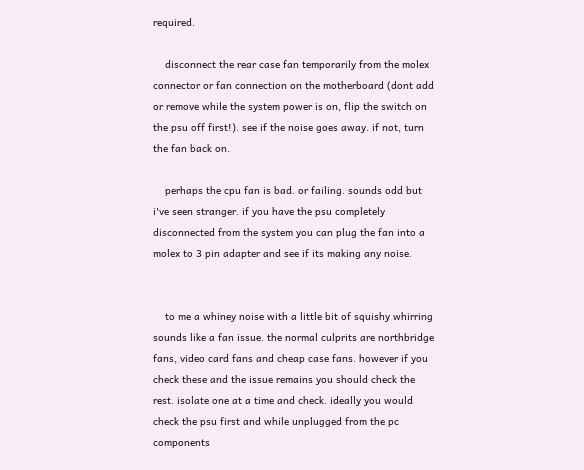required.

    disconnect the rear case fan temporarily from the molex connector or fan connection on the motherboard (dont add or remove while the system power is on, flip the switch on the psu off first!). see if the noise goes away. if not, turn the fan back on.

    perhaps the cpu fan is bad. or failing. sounds odd but i've seen stranger. if you have the psu completely disconnected from the system you can plug the fan into a molex to 3 pin adapter and see if its making any noise.


    to me a whiney noise with a little bit of squishy whirring sounds like a fan issue. the normal culprits are northbridge fans, video card fans and cheap case fans. however if you check these and the issue remains you should check the rest. isolate one at a time and check. ideally you would check the psu first and while unplugged from the pc components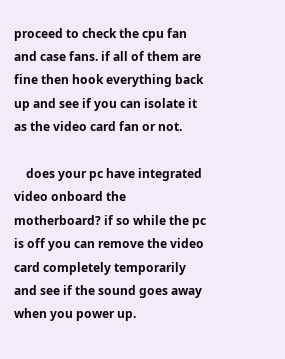proceed to check the cpu fan and case fans. if all of them are fine then hook everything back up and see if you can isolate it as the video card fan or not.

    does your pc have integrated video onboard the motherboard? if so while the pc is off you can remove the video card completely temporarily and see if the sound goes away when you power up.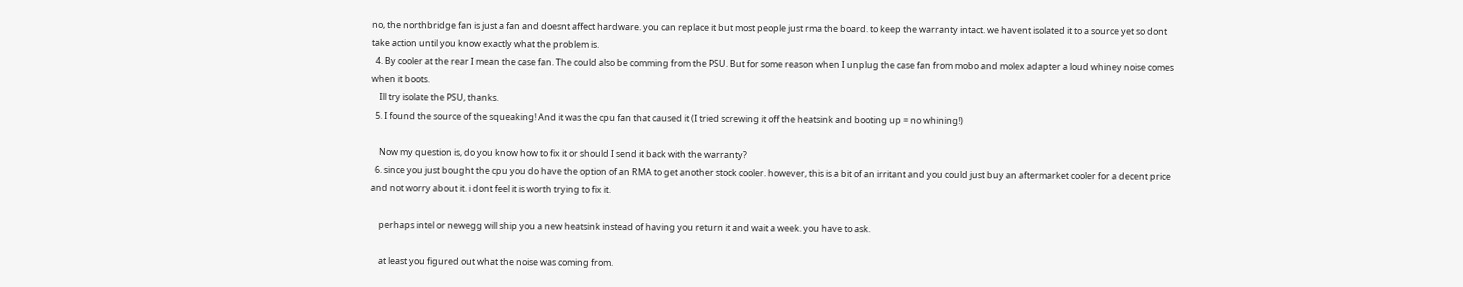no, the northbridge fan is just a fan and doesnt affect hardware. you can replace it but most people just rma the board. to keep the warranty intact. we havent isolated it to a source yet so dont take action until you know exactly what the problem is.
  4. By cooler at the rear I mean the case fan. The could also be comming from the PSU. But for some reason when I unplug the case fan from mobo and molex adapter a loud whiney noise comes when it boots.
    Ill try isolate the PSU, thanks.
  5. I found the source of the squeaking! And it was the cpu fan that caused it (I tried screwing it off the heatsink and booting up = no whining!)

    Now my question is, do you know how to fix it or should I send it back with the warranty?
  6. since you just bought the cpu you do have the option of an RMA to get another stock cooler. however, this is a bit of an irritant and you could just buy an aftermarket cooler for a decent price and not worry about it. i dont feel it is worth trying to fix it.

    perhaps intel or newegg will ship you a new heatsink instead of having you return it and wait a week. you have to ask.

    at least you figured out what the noise was coming from.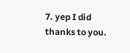7. yep I did thanks to you.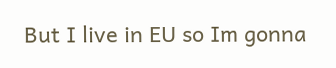But I live in EU so Im gonna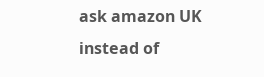ask amazon UK instead of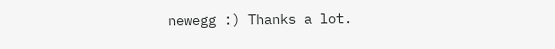newegg :) Thanks a lot.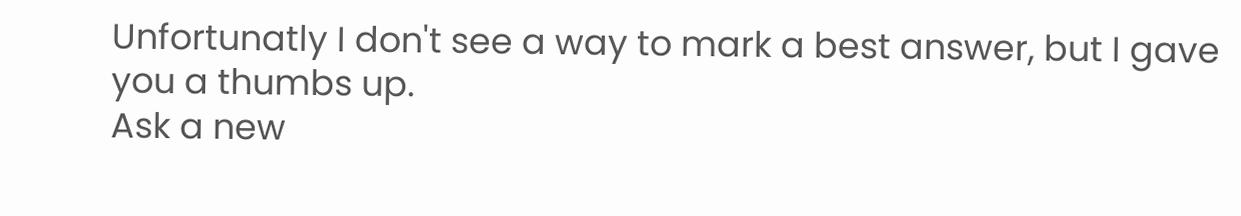Unfortunatly I don't see a way to mark a best answer, but I gave you a thumbs up.
Ask a new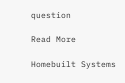question

Read More

Homebuilt Systems